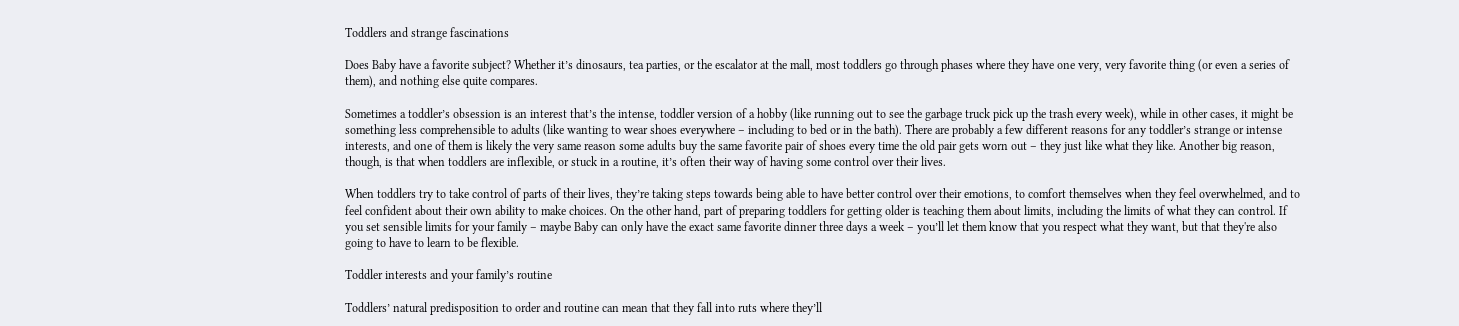Toddlers and strange fascinations

Does Baby have a favorite subject? Whether it’s dinosaurs, tea parties, or the escalator at the mall, most toddlers go through phases where they have one very, very favorite thing (or even a series of them), and nothing else quite compares.

Sometimes a toddler’s obsession is an interest that’s the intense, toddler version of a hobby (like running out to see the garbage truck pick up the trash every week), while in other cases, it might be something less comprehensible to adults (like wanting to wear shoes everywhere – including to bed or in the bath). There are probably a few different reasons for any toddler’s strange or intense interests, and one of them is likely the very same reason some adults buy the same favorite pair of shoes every time the old pair gets worn out – they just like what they like. Another big reason, though, is that when toddlers are inflexible, or stuck in a routine, it’s often their way of having some control over their lives.

When toddlers try to take control of parts of their lives, they’re taking steps towards being able to have better control over their emotions, to comfort themselves when they feel overwhelmed, and to feel confident about their own ability to make choices. On the other hand, part of preparing toddlers for getting older is teaching them about limits, including the limits of what they can control. If you set sensible limits for your family – maybe Baby can only have the exact same favorite dinner three days a week – you’ll let them know that you respect what they want, but that they're also going to have to learn to be flexible.

Toddler interests and your family’s routine

Toddlers’ natural predisposition to order and routine can mean that they fall into ruts where they’ll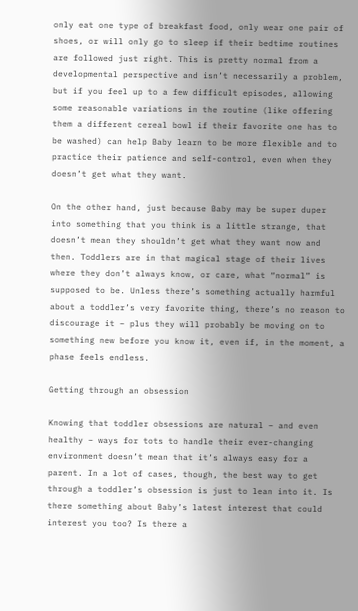only eat one type of breakfast food, only wear one pair of shoes, or will only go to sleep if their bedtime routines are followed just right. This is pretty normal from a developmental perspective and isn’t necessarily a problem, but if you feel up to a few difficult episodes, allowing some reasonable variations in the routine (like offering them a different cereal bowl if their favorite one has to be washed) can help Baby learn to be more flexible and to practice their patience and self-control, even when they doesn’t get what they want.

On the other hand, just because Baby may be super duper into something that you think is a little strange, that doesn’t mean they shouldn’t get what they want now and then. Toddlers are in that magical stage of their lives where they don’t always know, or care, what “normal” is supposed to be. Unless there’s something actually harmful about a toddler’s very favorite thing, there’s no reason to discourage it – plus they will probably be moving on to something new before you know it, even if, in the moment, a phase feels endless.

Getting through an obsession

Knowing that toddler obsessions are natural – and even healthy – ways for tots to handle their ever-changing environment doesn’t mean that it’s always easy for a parent. In a lot of cases, though, the best way to get through a toddler’s obsession is just to lean into it. Is there something about Baby’s latest interest that could interest you too? Is there a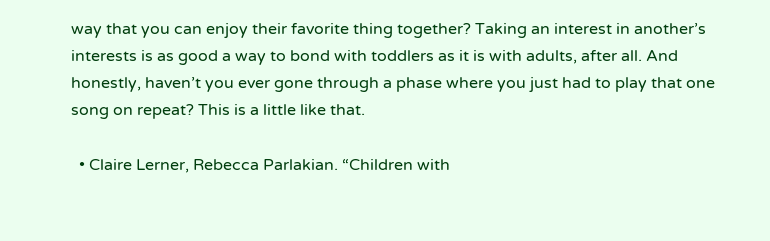way that you can enjoy their favorite thing together? Taking an interest in another’s interests is as good a way to bond with toddlers as it is with adults, after all. And honestly, haven’t you ever gone through a phase where you just had to play that one song on repeat? This is a little like that.

  • Claire Lerner, Rebecca Parlakian. “Children with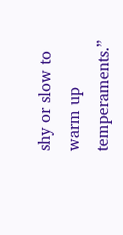shy or slow to warm up temperaments.”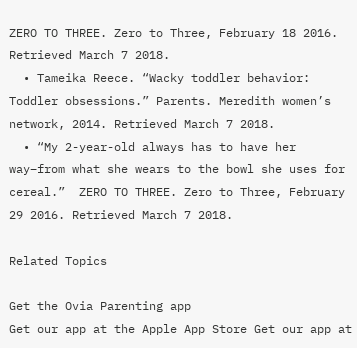ZERO TO THREE. Zero to Three, February 18 2016. Retrieved March 7 2018.
  • Tameika Reece. “Wacky toddler behavior: Toddler obsessions.” Parents. Meredith women’s network, 2014. Retrieved March 7 2018.
  • “My 2-year-old always has to have her way–from what she wears to the bowl she uses for cereal.”  ZERO TO THREE. Zero to Three, February 29 2016. Retrieved March 7 2018.

Related Topics

Get the Ovia Parenting app
Get our app at the Apple App Store Get our app at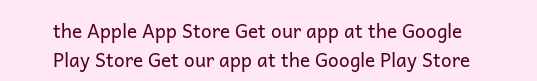the Apple App Store Get our app at the Google Play Store Get our app at the Google Play Store